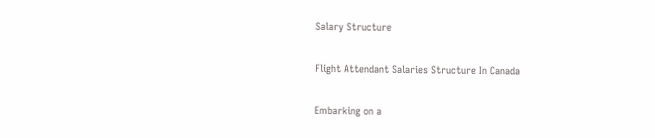Salary Structure

Flight Attendant Salaries Structure In Canada

Embarking on a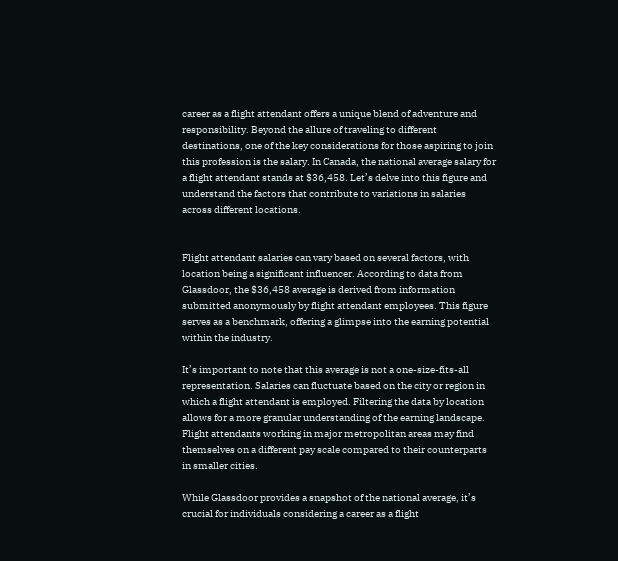career as a flight attendant offers a unique blend of adventure and responsibility. Beyond the allure of traveling to different destinations, one of the key considerations for those aspiring to join this profession is the salary. In Canada, the national average salary for a flight attendant stands at $36,458. Let’s delve into this figure and understand the factors that contribute to variations in salaries across different locations.


Flight attendant salaries can vary based on several factors, with location being a significant influencer. According to data from Glassdoor, the $36,458 average is derived from information submitted anonymously by flight attendant employees. This figure serves as a benchmark, offering a glimpse into the earning potential within the industry.

It’s important to note that this average is not a one-size-fits-all representation. Salaries can fluctuate based on the city or region in which a flight attendant is employed. Filtering the data by location allows for a more granular understanding of the earning landscape. Flight attendants working in major metropolitan areas may find themselves on a different pay scale compared to their counterparts in smaller cities.

While Glassdoor provides a snapshot of the national average, it’s crucial for individuals considering a career as a flight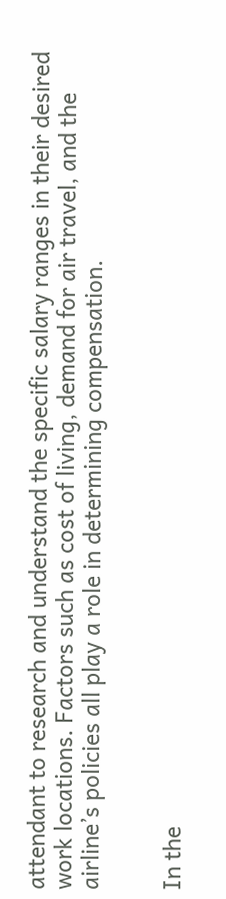attendant to research and understand the specific salary ranges in their desired work locations. Factors such as cost of living, demand for air travel, and the airline’s policies all play a role in determining compensation.


In the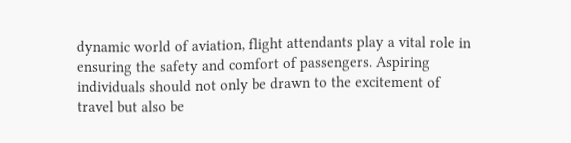dynamic world of aviation, flight attendants play a vital role in ensuring the safety and comfort of passengers. Aspiring individuals should not only be drawn to the excitement of travel but also be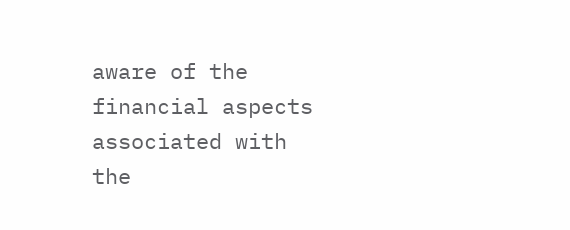aware of the financial aspects associated with the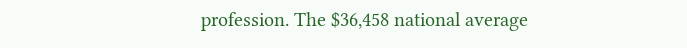profession. The $36,458 national average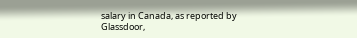salary in Canada, as reported by Glassdoor,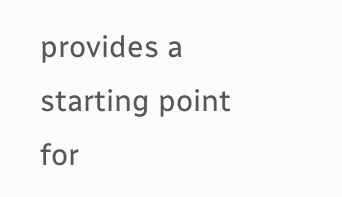provides a starting point for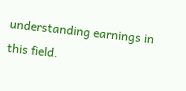understanding earnings in this field.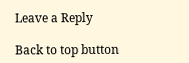Leave a Reply

Back to top button